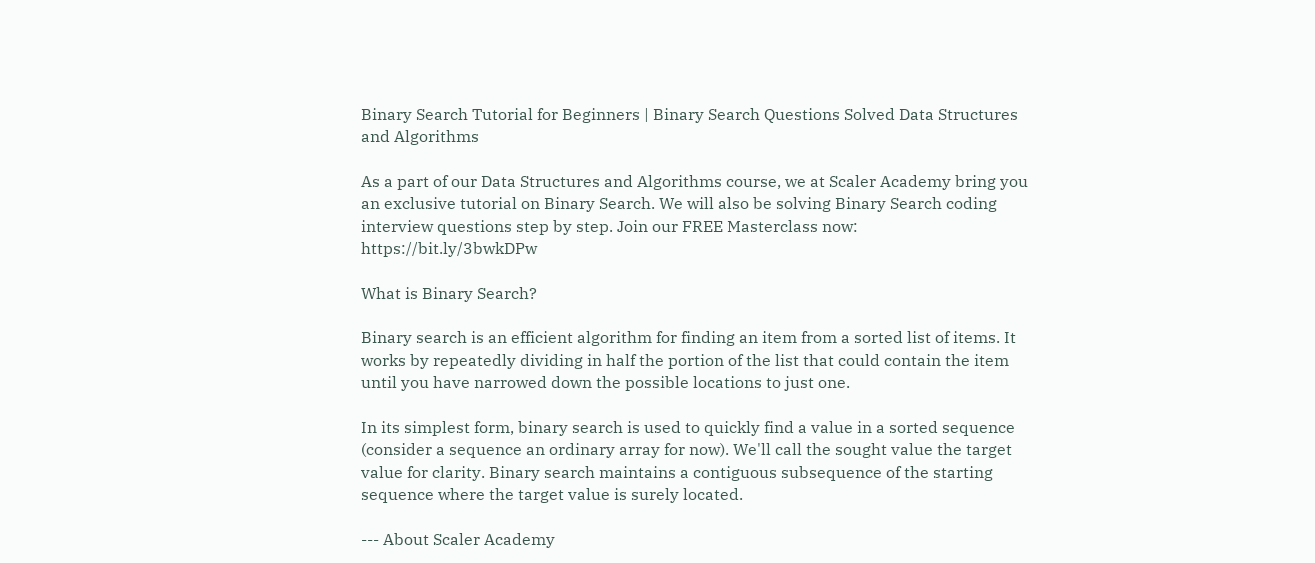Binary Search Tutorial for Beginners | Binary Search Questions Solved Data Structures and Algorithms

As a part of our Data Structures and Algorithms course, we at Scaler Academy bring you an exclusive tutorial on Binary Search. We will also be solving Binary Search coding interview questions step by step. Join our FREE Masterclass now: https://bit.ly/3bwkDPw

What is Binary Search?

Binary search is an efficient algorithm for finding an item from a sorted list of items. It works by repeatedly dividing in half the portion of the list that could contain the item until you have narrowed down the possible locations to just one.

In its simplest form, binary search is used to quickly find a value in a sorted sequence (consider a sequence an ordinary array for now). We'll call the sought value the target value for clarity. Binary search maintains a contiguous subsequence of the starting sequence where the target value is surely located.

--- About Scaler Academy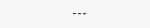---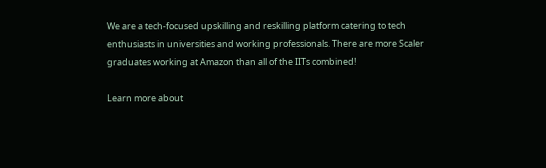We are a tech-focused upskilling and reskilling platform catering to tech enthusiasts in universities and working professionals. There are more Scaler graduates working at Amazon than all of the IITs combined!

Learn more about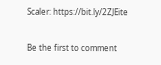Scaler: https://bit.ly/2ZJEite

Be the first to comment